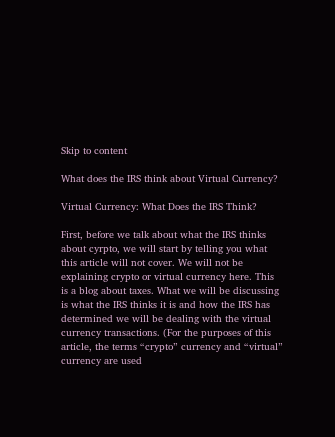Skip to content

What does the IRS think about Virtual Currency?

Virtual Currency: What Does the IRS Think?

First, before we talk about what the IRS thinks about cyrpto, we will start by telling you what this article will not cover. We will not be explaining crypto or virtual currency here. This is a blog about taxes. What we will be discussing is what the IRS thinks it is and how the IRS has determined we will be dealing with the virtual currency transactions. (For the purposes of this article, the terms “crypto” currency and “virtual” currency are used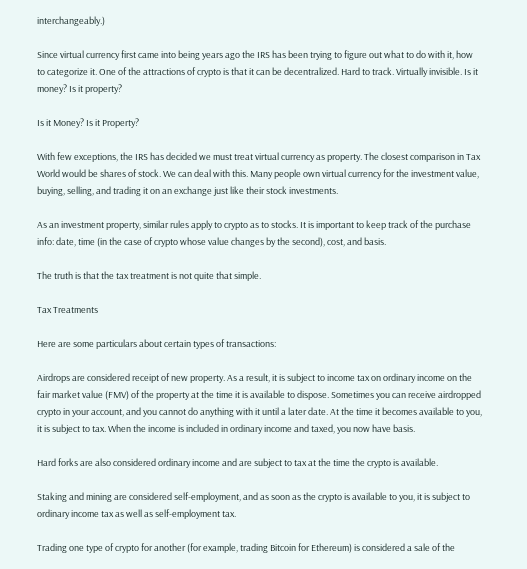interchangeably.)

Since virtual currency first came into being years ago the IRS has been trying to figure out what to do with it, how to categorize it. One of the attractions of crypto is that it can be decentralized. Hard to track. Virtually invisible. Is it money? Is it property?

Is it Money? Is it Property?

With few exceptions, the IRS has decided we must treat virtual currency as property. The closest comparison in Tax World would be shares of stock. We can deal with this. Many people own virtual currency for the investment value, buying, selling, and trading it on an exchange just like their stock investments.

As an investment property, similar rules apply to crypto as to stocks. It is important to keep track of the purchase info: date, time (in the case of crypto whose value changes by the second), cost, and basis.

The truth is that the tax treatment is not quite that simple.

Tax Treatments

Here are some particulars about certain types of transactions:

Airdrops are considered receipt of new property. As a result, it is subject to income tax on ordinary income on the fair market value (FMV) of the property at the time it is available to dispose. Sometimes you can receive airdropped crypto in your account, and you cannot do anything with it until a later date. At the time it becomes available to you, it is subject to tax. When the income is included in ordinary income and taxed, you now have basis.

Hard forks are also considered ordinary income and are subject to tax at the time the crypto is available.

Staking and mining are considered self-employment, and as soon as the crypto is available to you, it is subject to ordinary income tax as well as self-employment tax.

Trading one type of crypto for another (for example, trading Bitcoin for Ethereum) is considered a sale of the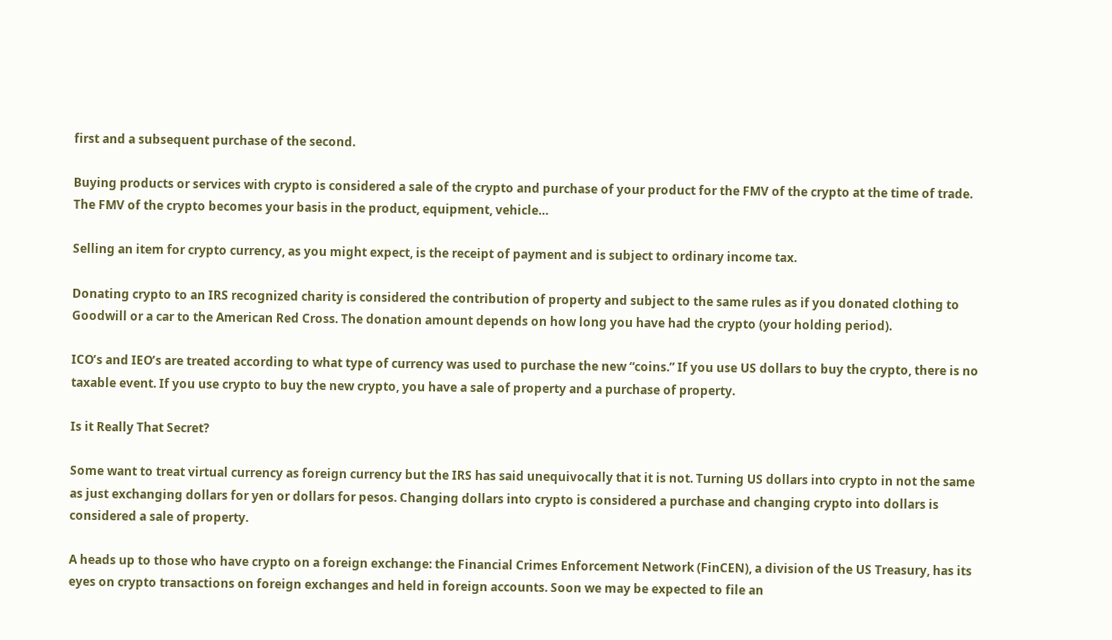first and a subsequent purchase of the second.

Buying products or services with crypto is considered a sale of the crypto and purchase of your product for the FMV of the crypto at the time of trade. The FMV of the crypto becomes your basis in the product, equipment, vehicle…

Selling an item for crypto currency, as you might expect, is the receipt of payment and is subject to ordinary income tax.

Donating crypto to an IRS recognized charity is considered the contribution of property and subject to the same rules as if you donated clothing to Goodwill or a car to the American Red Cross. The donation amount depends on how long you have had the crypto (your holding period).

ICO’s and IEO’s are treated according to what type of currency was used to purchase the new “coins.” If you use US dollars to buy the crypto, there is no taxable event. If you use crypto to buy the new crypto, you have a sale of property and a purchase of property.

Is it Really That Secret?

Some want to treat virtual currency as foreign currency but the IRS has said unequivocally that it is not. Turning US dollars into crypto in not the same as just exchanging dollars for yen or dollars for pesos. Changing dollars into crypto is considered a purchase and changing crypto into dollars is considered a sale of property.

A heads up to those who have crypto on a foreign exchange: the Financial Crimes Enforcement Network (FinCEN), a division of the US Treasury, has its eyes on crypto transactions on foreign exchanges and held in foreign accounts. Soon we may be expected to file an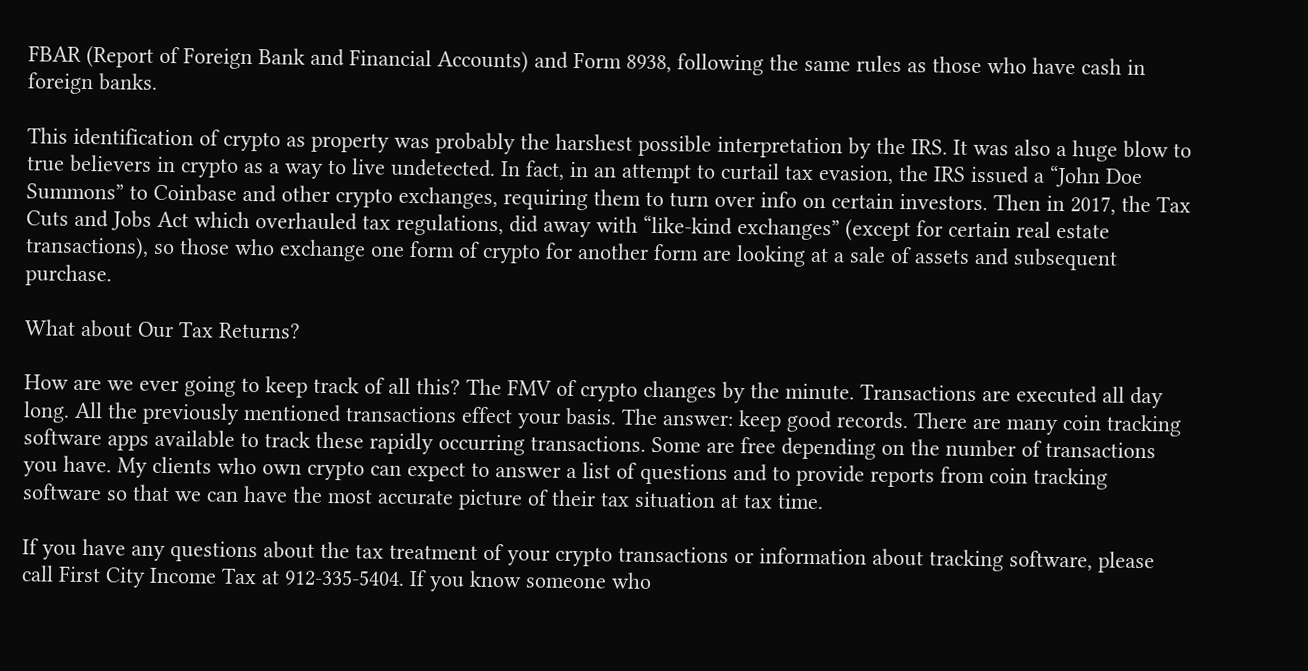FBAR (Report of Foreign Bank and Financial Accounts) and Form 8938, following the same rules as those who have cash in foreign banks.

This identification of crypto as property was probably the harshest possible interpretation by the IRS. It was also a huge blow to true believers in crypto as a way to live undetected. In fact, in an attempt to curtail tax evasion, the IRS issued a “John Doe Summons” to Coinbase and other crypto exchanges, requiring them to turn over info on certain investors. Then in 2017, the Tax Cuts and Jobs Act which overhauled tax regulations, did away with “like-kind exchanges” (except for certain real estate transactions), so those who exchange one form of crypto for another form are looking at a sale of assets and subsequent purchase.

What about Our Tax Returns?

How are we ever going to keep track of all this? The FMV of crypto changes by the minute. Transactions are executed all day long. All the previously mentioned transactions effect your basis. The answer: keep good records. There are many coin tracking software apps available to track these rapidly occurring transactions. Some are free depending on the number of transactions you have. My clients who own crypto can expect to answer a list of questions and to provide reports from coin tracking software so that we can have the most accurate picture of their tax situation at tax time.

If you have any questions about the tax treatment of your crypto transactions or information about tracking software, please call First City Income Tax at 912-335-5404. If you know someone who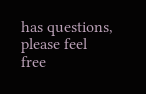has questions, please feel free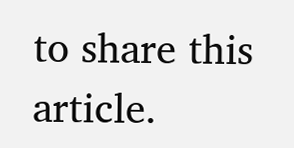to share this article.